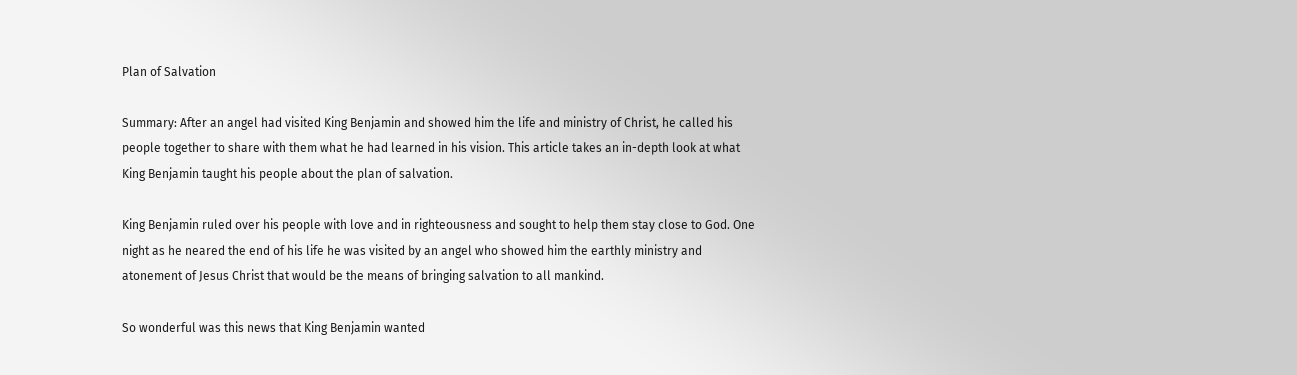Plan of Salvation

Summary: After an angel had visited King Benjamin and showed him the life and ministry of Christ, he called his people together to share with them what he had learned in his vision. This article takes an in-depth look at what King Benjamin taught his people about the plan of salvation.

King Benjamin ruled over his people with love and in righteousness and sought to help them stay close to God. One night as he neared the end of his life he was visited by an angel who showed him the earthly ministry and atonement of Jesus Christ that would be the means of bringing salvation to all mankind.

So wonderful was this news that King Benjamin wanted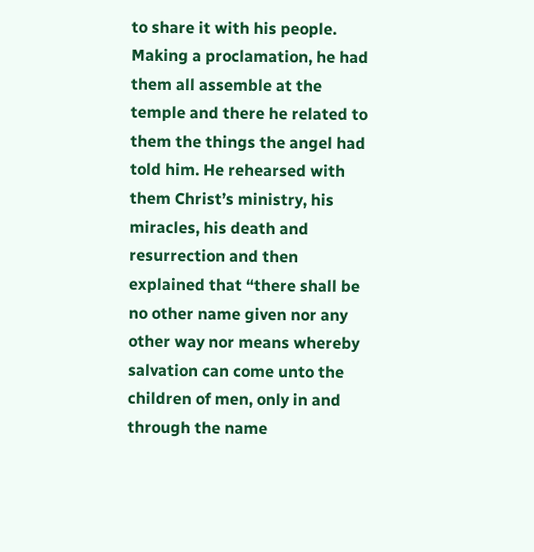to share it with his people. Making a proclamation, he had them all assemble at the temple and there he related to them the things the angel had told him. He rehearsed with them Christ’s ministry, his miracles, his death and resurrection and then explained that “there shall be no other name given nor any other way nor means whereby salvation can come unto the children of men, only in and through the name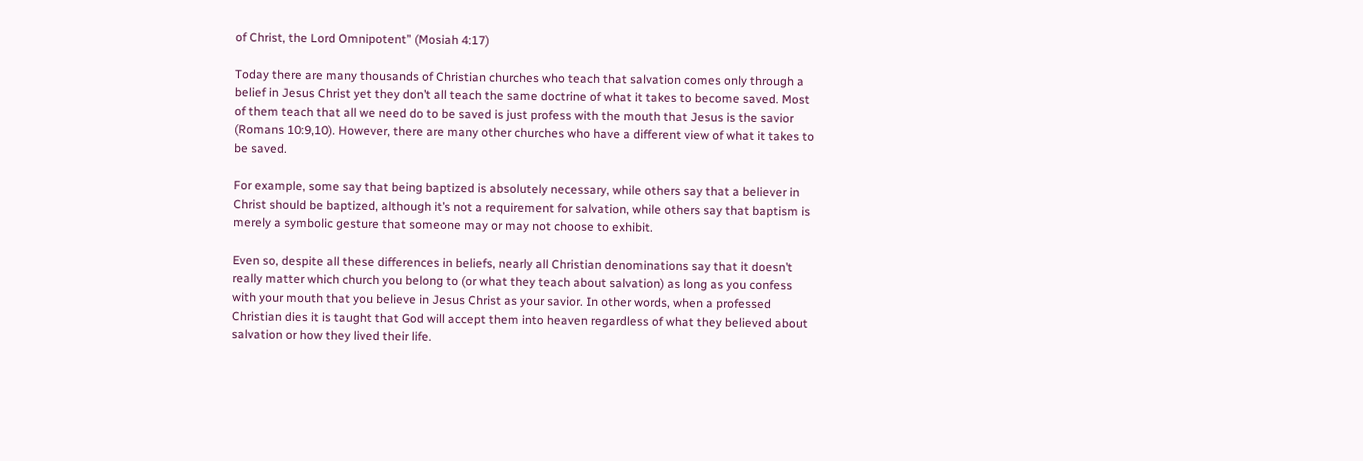of Christ, the Lord Omnipotent” (Mosiah 4:17)

Today there are many thousands of Christian churches who teach that salvation comes only through a belief in Jesus Christ yet they don’t all teach the same doctrine of what it takes to become saved. Most of them teach that all we need do to be saved is just profess with the mouth that Jesus is the savior (Romans 10:9,10). However, there are many other churches who have a different view of what it takes to be saved.

For example, some say that being baptized is absolutely necessary, while others say that a believer in Christ should be baptized, although it’s not a requirement for salvation, while others say that baptism is merely a symbolic gesture that someone may or may not choose to exhibit.

Even so, despite all these differences in beliefs, nearly all Christian denominations say that it doesn’t really matter which church you belong to (or what they teach about salvation) as long as you confess with your mouth that you believe in Jesus Christ as your savior. In other words, when a professed Christian dies it is taught that God will accept them into heaven regardless of what they believed about salvation or how they lived their life.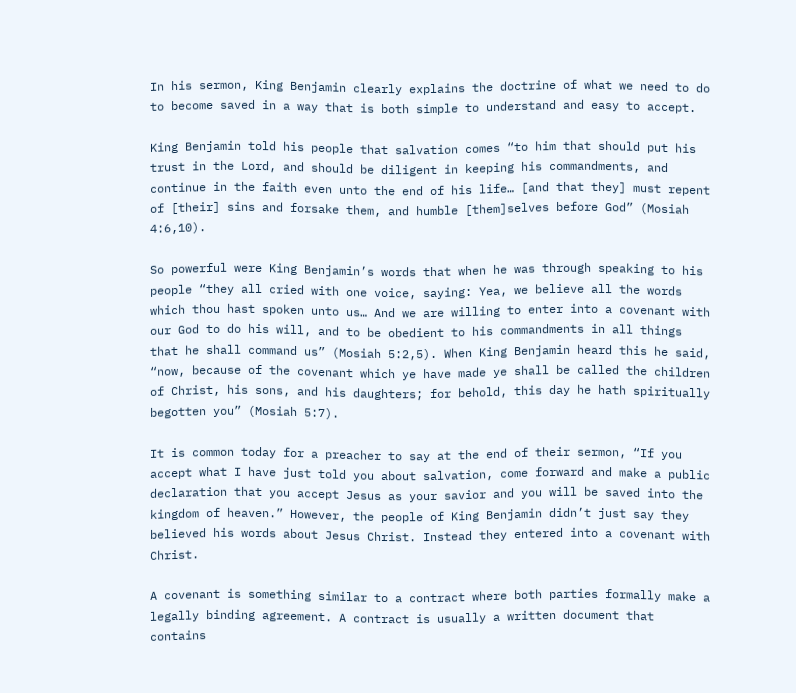In his sermon, King Benjamin clearly explains the doctrine of what we need to do to become saved in a way that is both simple to understand and easy to accept.

King Benjamin told his people that salvation comes “to him that should put his trust in the Lord, and should be diligent in keeping his commandments, and continue in the faith even unto the end of his life… [and that they] must repent of [their] sins and forsake them, and humble [them]selves before God” (Mosiah 4:6,10).

So powerful were King Benjamin’s words that when he was through speaking to his people “they all cried with one voice, saying: Yea, we believe all the words which thou hast spoken unto us… And we are willing to enter into a covenant with our God to do his will, and to be obedient to his commandments in all things that he shall command us” (Mosiah 5:2,5). When King Benjamin heard this he said, “now, because of the covenant which ye have made ye shall be called the children of Christ, his sons, and his daughters; for behold, this day he hath spiritually begotten you” (Mosiah 5:7).

It is common today for a preacher to say at the end of their sermon, “If you accept what I have just told you about salvation, come forward and make a public declaration that you accept Jesus as your savior and you will be saved into the kingdom of heaven.” However, the people of King Benjamin didn’t just say they believed his words about Jesus Christ. Instead they entered into a covenant with Christ.

A covenant is something similar to a contract where both parties formally make a legally binding agreement. A contract is usually a written document that contains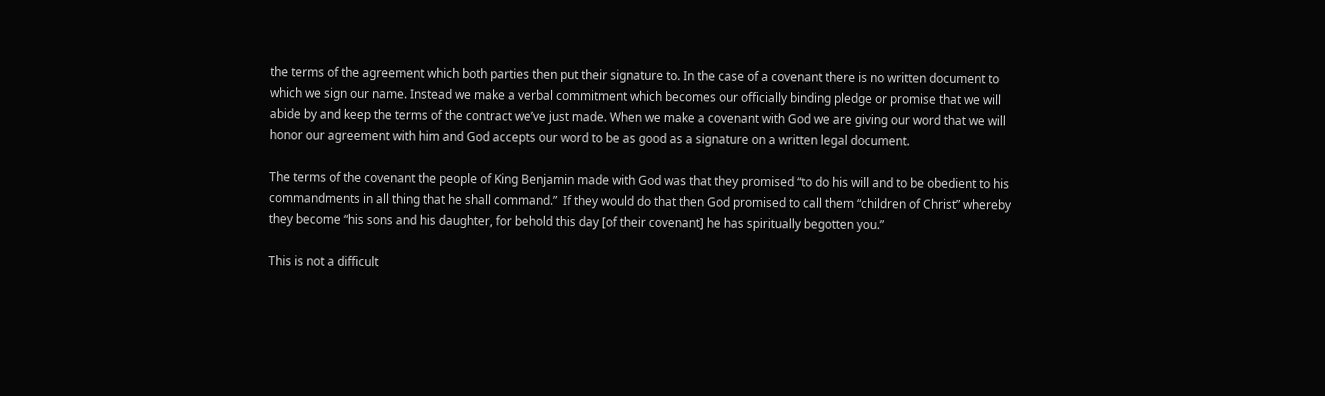the terms of the agreement which both parties then put their signature to. In the case of a covenant there is no written document to which we sign our name. Instead we make a verbal commitment which becomes our officially binding pledge or promise that we will abide by and keep the terms of the contract we’ve just made. When we make a covenant with God we are giving our word that we will honor our agreement with him and God accepts our word to be as good as a signature on a written legal document.

The terms of the covenant the people of King Benjamin made with God was that they promised “to do his will and to be obedient to his commandments in all thing that he shall command.”  If they would do that then God promised to call them “children of Christ” whereby they become “his sons and his daughter, for behold this day [of their covenant] he has spiritually begotten you.”

This is not a difficult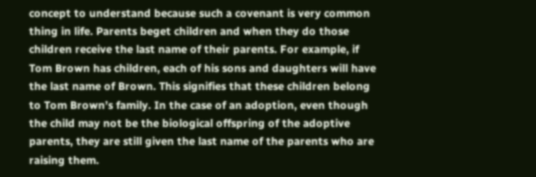concept to understand because such a covenant is very common thing in life. Parents beget children and when they do those children receive the last name of their parents. For example, if Tom Brown has children, each of his sons and daughters will have the last name of Brown. This signifies that these children belong to Tom Brown’s family. In the case of an adoption, even though the child may not be the biological offspring of the adoptive parents, they are still given the last name of the parents who are raising them.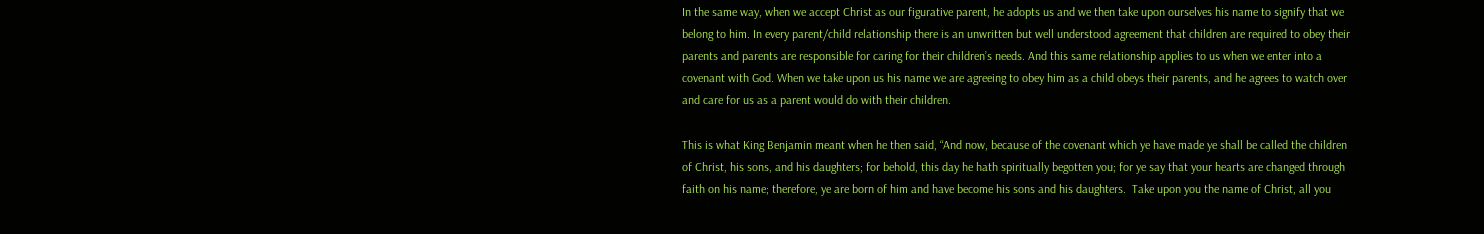In the same way, when we accept Christ as our figurative parent, he adopts us and we then take upon ourselves his name to signify that we belong to him. In every parent/child relationship there is an unwritten but well understood agreement that children are required to obey their parents and parents are responsible for caring for their children’s needs. And this same relationship applies to us when we enter into a covenant with God. When we take upon us his name we are agreeing to obey him as a child obeys their parents, and he agrees to watch over and care for us as a parent would do with their children.

This is what King Benjamin meant when he then said, “And now, because of the covenant which ye have made ye shall be called the children of Christ, his sons, and his daughters; for behold, this day he hath spiritually begotten you; for ye say that your hearts are changed through faith on his name; therefore, ye are born of him and have become his sons and his daughters.  Take upon you the name of Christ, all you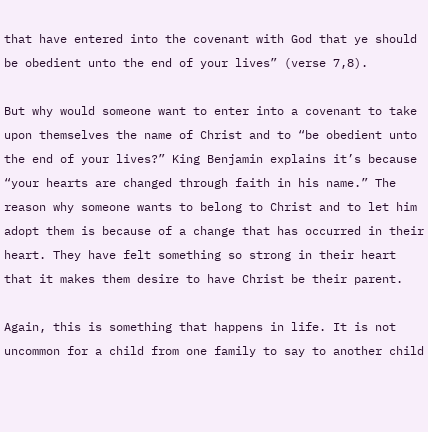that have entered into the covenant with God that ye should be obedient unto the end of your lives” (verse 7,8).

But why would someone want to enter into a covenant to take upon themselves the name of Christ and to “be obedient unto the end of your lives?” King Benjamin explains it’s because “your hearts are changed through faith in his name.” The reason why someone wants to belong to Christ and to let him adopt them is because of a change that has occurred in their heart. They have felt something so strong in their heart that it makes them desire to have Christ be their parent.

Again, this is something that happens in life. It is not uncommon for a child from one family to say to another child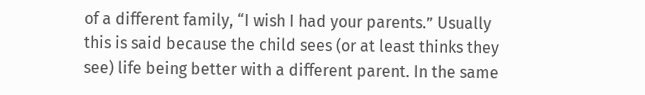of a different family, “I wish I had your parents.” Usually this is said because the child sees (or at least thinks they see) life being better with a different parent. In the same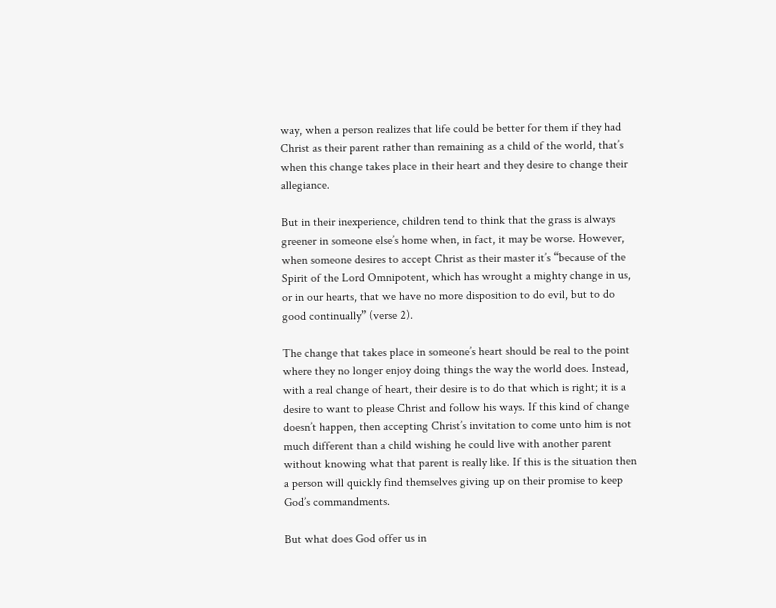way, when a person realizes that life could be better for them if they had Christ as their parent rather than remaining as a child of the world, that’s when this change takes place in their heart and they desire to change their allegiance.

But in their inexperience, children tend to think that the grass is always greener in someone else’s home when, in fact, it may be worse. However, when someone desires to accept Christ as their master it’s “because of the Spirit of the Lord Omnipotent, which has wrought a mighty change in us, or in our hearts, that we have no more disposition to do evil, but to do good continually” (verse 2).

The change that takes place in someone’s heart should be real to the point where they no longer enjoy doing things the way the world does. Instead, with a real change of heart, their desire is to do that which is right; it is a desire to want to please Christ and follow his ways. If this kind of change doesn’t happen, then accepting Christ’s invitation to come unto him is not much different than a child wishing he could live with another parent without knowing what that parent is really like. If this is the situation then a person will quickly find themselves giving up on their promise to keep God’s commandments.

But what does God offer us in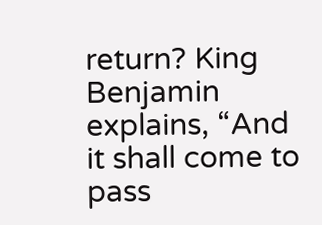return? King Benjamin explains, “And it shall come to pass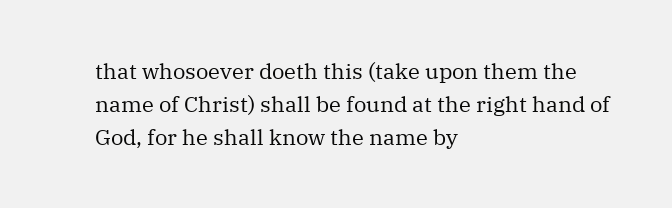that whosoever doeth this (take upon them the name of Christ) shall be found at the right hand of God, for he shall know the name by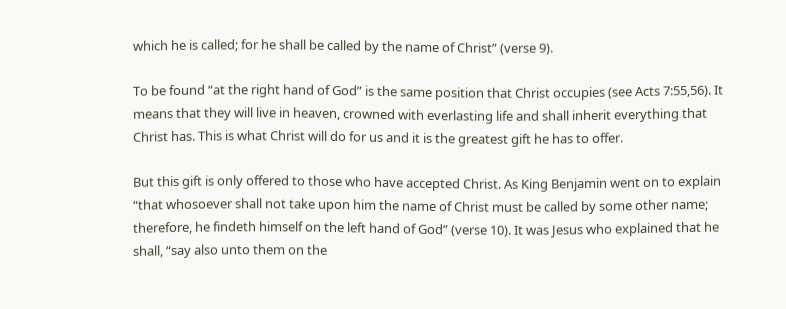which he is called; for he shall be called by the name of Christ” (verse 9).

To be found “at the right hand of God” is the same position that Christ occupies (see Acts 7:55,56). It means that they will live in heaven, crowned with everlasting life and shall inherit everything that Christ has. This is what Christ will do for us and it is the greatest gift he has to offer.

But this gift is only offered to those who have accepted Christ. As King Benjamin went on to explain “that whosoever shall not take upon him the name of Christ must be called by some other name; therefore, he findeth himself on the left hand of God” (verse 10). It was Jesus who explained that he shall, “say also unto them on the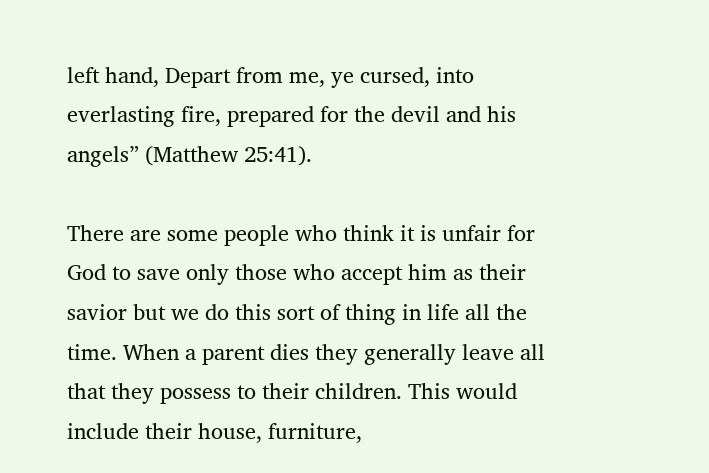left hand, Depart from me, ye cursed, into everlasting fire, prepared for the devil and his angels” (Matthew 25:41).

There are some people who think it is unfair for God to save only those who accept him as their savior but we do this sort of thing in life all the time. When a parent dies they generally leave all that they possess to their children. This would include their house, furniture,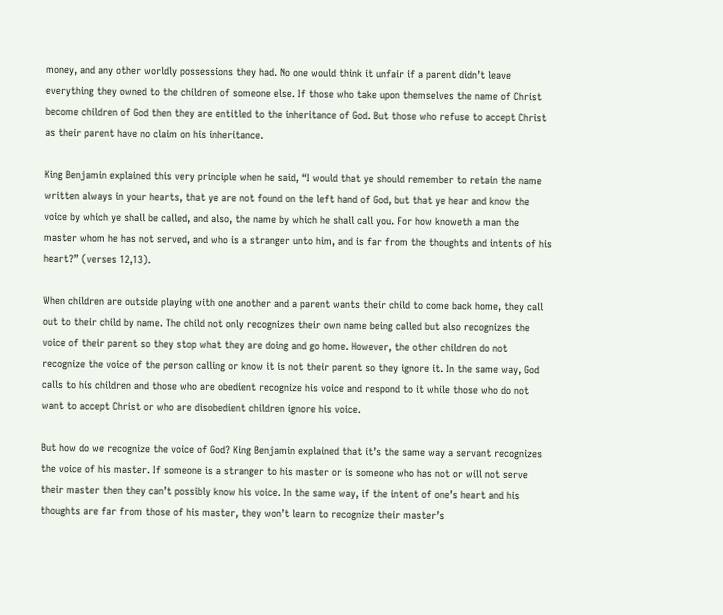money, and any other worldly possessions they had. No one would think it unfair if a parent didn’t leave everything they owned to the children of someone else. If those who take upon themselves the name of Christ become children of God then they are entitled to the inheritance of God. But those who refuse to accept Christ as their parent have no claim on his inheritance.

King Benjamin explained this very principle when he said, “I would that ye should remember to retain the name written always in your hearts, that ye are not found on the left hand of God, but that ye hear and know the voice by which ye shall be called, and also, the name by which he shall call you. For how knoweth a man the master whom he has not served, and who is a stranger unto him, and is far from the thoughts and intents of his heart?” (verses 12,13).

When children are outside playing with one another and a parent wants their child to come back home, they call out to their child by name. The child not only recognizes their own name being called but also recognizes the voice of their parent so they stop what they are doing and go home. However, the other children do not recognize the voice of the person calling or know it is not their parent so they ignore it. In the same way, God calls to his children and those who are obedient recognize his voice and respond to it while those who do not want to accept Christ or who are disobedient children ignore his voice.

But how do we recognize the voice of God? King Benjamin explained that it’s the same way a servant recognizes the voice of his master. If someone is a stranger to his master or is someone who has not or will not serve their master then they can’t possibly know his voice. In the same way, if the intent of one’s heart and his thoughts are far from those of his master, they won’t learn to recognize their master’s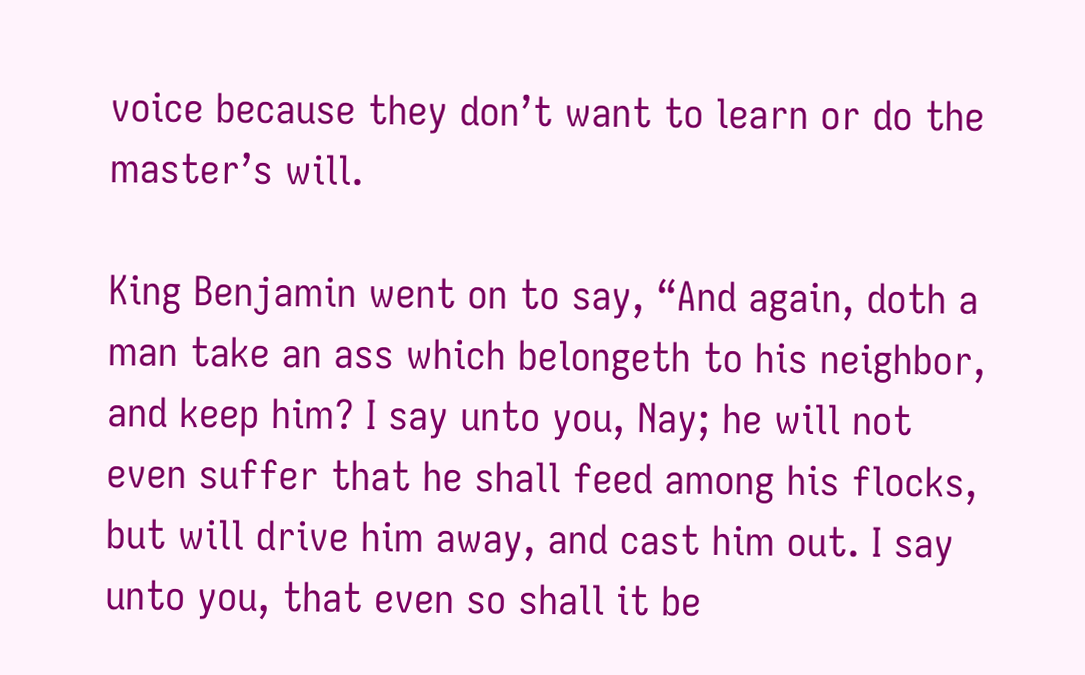voice because they don’t want to learn or do the master’s will.

King Benjamin went on to say, “And again, doth a man take an ass which belongeth to his neighbor, and keep him? I say unto you, Nay; he will not even suffer that he shall feed among his flocks, but will drive him away, and cast him out. I say unto you, that even so shall it be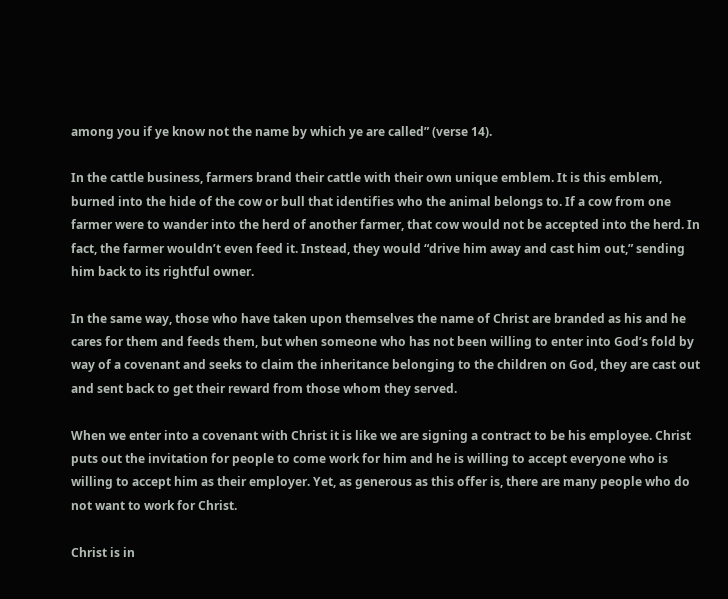among you if ye know not the name by which ye are called” (verse 14).

In the cattle business, farmers brand their cattle with their own unique emblem. It is this emblem, burned into the hide of the cow or bull that identifies who the animal belongs to. If a cow from one farmer were to wander into the herd of another farmer, that cow would not be accepted into the herd. In fact, the farmer wouldn’t even feed it. Instead, they would “drive him away and cast him out,” sending him back to its rightful owner.

In the same way, those who have taken upon themselves the name of Christ are branded as his and he cares for them and feeds them, but when someone who has not been willing to enter into God’s fold by way of a covenant and seeks to claim the inheritance belonging to the children on God, they are cast out and sent back to get their reward from those whom they served.

When we enter into a covenant with Christ it is like we are signing a contract to be his employee. Christ puts out the invitation for people to come work for him and he is willing to accept everyone who is willing to accept him as their employer. Yet, as generous as this offer is, there are many people who do not want to work for Christ.

Christ is in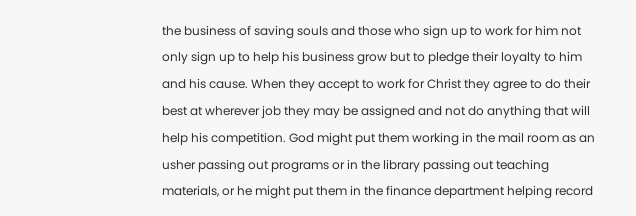the business of saving souls and those who sign up to work for him not only sign up to help his business grow but to pledge their loyalty to him and his cause. When they accept to work for Christ they agree to do their best at wherever job they may be assigned and not do anything that will help his competition. God might put them working in the mail room as an usher passing out programs or in the library passing out teaching materials, or he might put them in the finance department helping record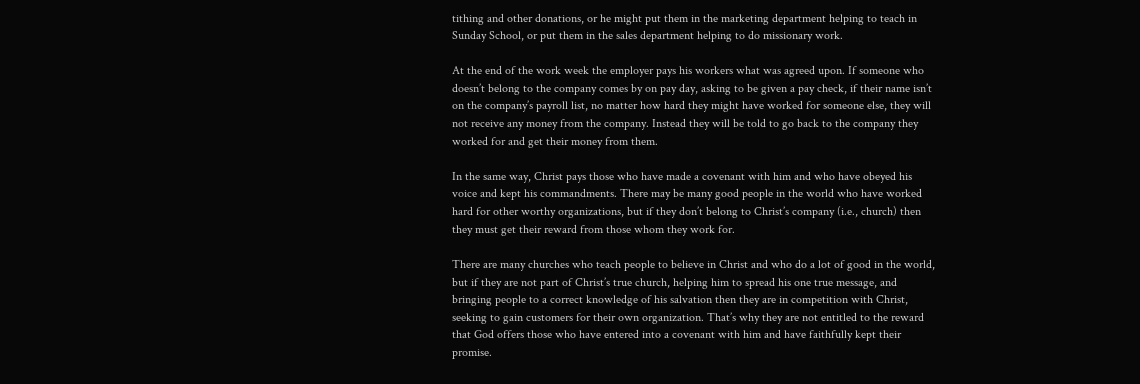tithing and other donations, or he might put them in the marketing department helping to teach in Sunday School, or put them in the sales department helping to do missionary work.

At the end of the work week the employer pays his workers what was agreed upon. If someone who doesn’t belong to the company comes by on pay day, asking to be given a pay check, if their name isn’t on the company’s payroll list, no matter how hard they might have worked for someone else, they will not receive any money from the company. Instead they will be told to go back to the company they worked for and get their money from them.

In the same way, Christ pays those who have made a covenant with him and who have obeyed his voice and kept his commandments. There may be many good people in the world who have worked hard for other worthy organizations, but if they don’t belong to Christ’s company (i.e., church) then they must get their reward from those whom they work for.

There are many churches who teach people to believe in Christ and who do a lot of good in the world, but if they are not part of Christ’s true church, helping him to spread his one true message, and bringing people to a correct knowledge of his salvation then they are in competition with Christ, seeking to gain customers for their own organization. That’s why they are not entitled to the reward that God offers those who have entered into a covenant with him and have faithfully kept their promise.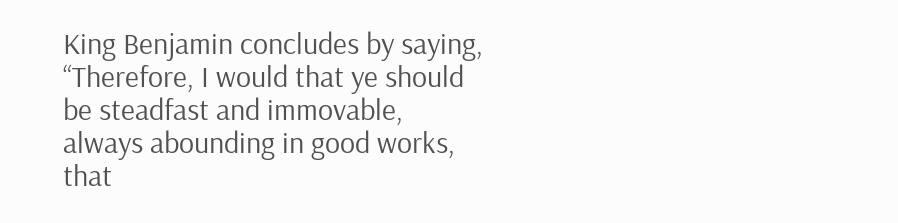King Benjamin concludes by saying, “Therefore, I would that ye should be steadfast and immovable, always abounding in good works, that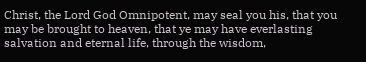Christ, the Lord God Omnipotent, may seal you his, that you may be brought to heaven, that ye may have everlasting salvation and eternal life, through the wisdom,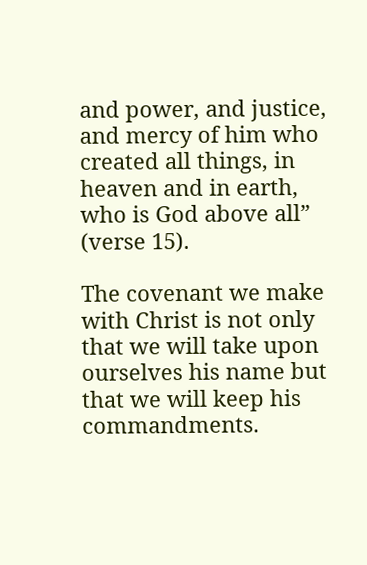and power, and justice, and mercy of him who created all things, in heaven and in earth, who is God above all” (verse 15).

The covenant we make with Christ is not only that we will take upon ourselves his name but that we will keep his commandments.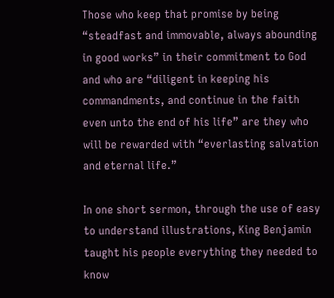Those who keep that promise by being “steadfast and immovable, always abounding in good works” in their commitment to God and who are “diligent in keeping his commandments, and continue in the faith even unto the end of his life” are they who will be rewarded with “everlasting salvation and eternal life.”

In one short sermon, through the use of easy to understand illustrations, King Benjamin taught his people everything they needed to know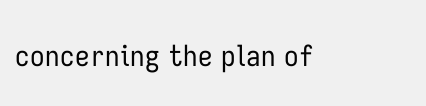concerning the plan of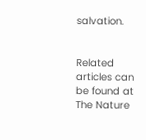salvation.


Related articles can be found at The Nature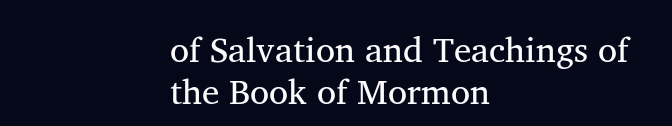of Salvation and Teachings of the Book of Mormon